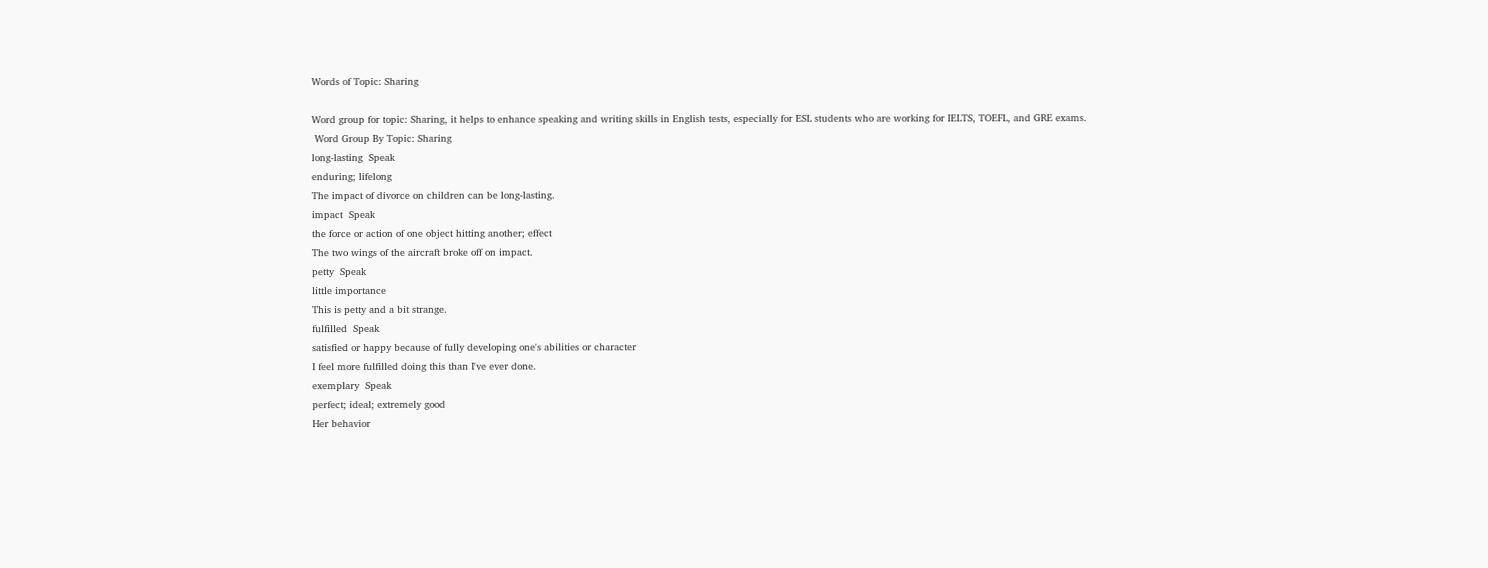Words of Topic: Sharing

Word group for topic: Sharing, it helps to enhance speaking and writing skills in English tests, especially for ESL students who are working for IELTS, TOEFL, and GRE exams.
 Word Group By Topic: Sharing
long-lasting  Speak
enduring; lifelong
The impact of divorce on children can be long-lasting.
impact  Speak
the force or action of one object hitting another; effect
The two wings of the aircraft broke off on impact.
petty  Speak
little importance
This is petty and a bit strange.
fulfilled  Speak
satisfied or happy because of fully developing one's abilities or character
I feel more fulfilled doing this than I've ever done.
exemplary  Speak
perfect; ideal; extremely good
Her behavior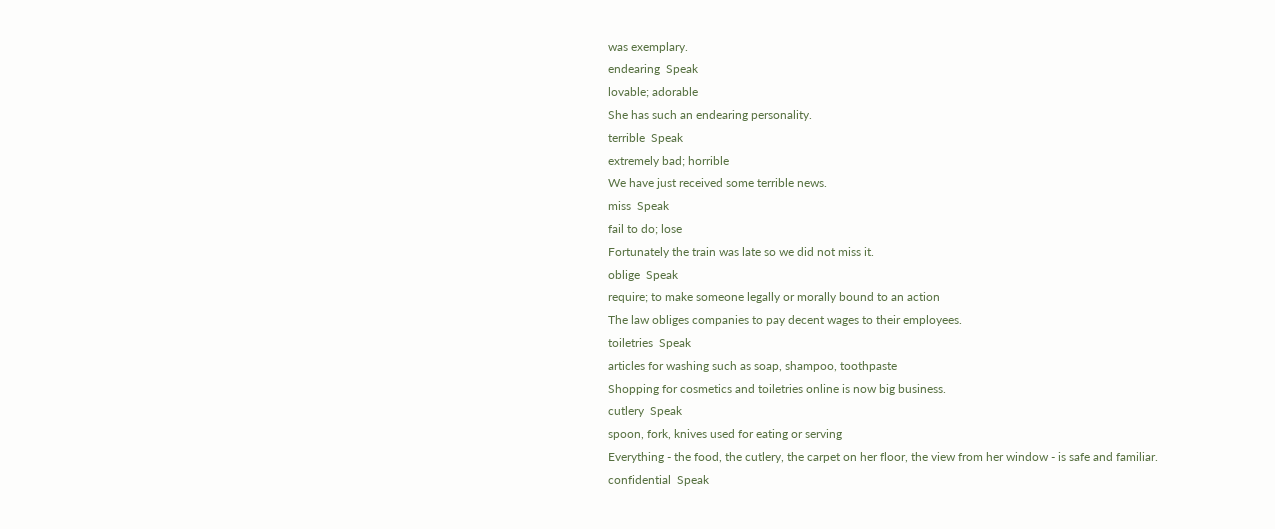was exemplary.
endearing  Speak
lovable; adorable
She has such an endearing personality.
terrible  Speak
extremely bad; horrible
We have just received some terrible news.
miss  Speak
fail to do; lose
Fortunately the train was late so we did not miss it.
oblige  Speak
require; to make someone legally or morally bound to an action
The law obliges companies to pay decent wages to their employees.
toiletries  Speak
articles for washing such as soap, shampoo, toothpaste
Shopping for cosmetics and toiletries online is now big business.
cutlery  Speak
spoon, fork, knives used for eating or serving
Everything - the food, the cutlery, the carpet on her floor, the view from her window - is safe and familiar.
confidential  Speak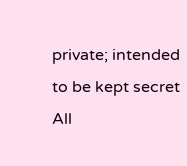private; intended to be kept secret
All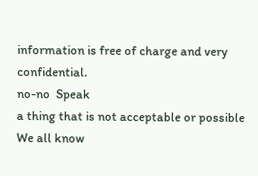information is free of charge and very confidential.
no-no  Speak
a thing that is not acceptable or possible
We all know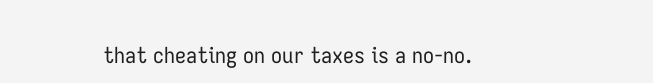that cheating on our taxes is a no-no.